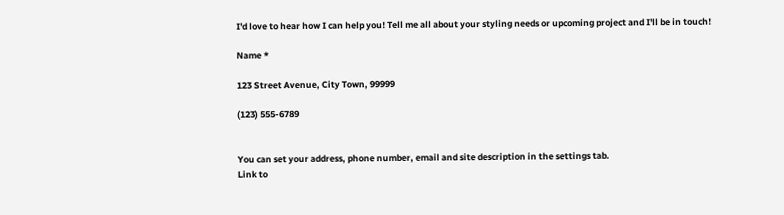I'd love to hear how I can help you! Tell me all about your styling needs or upcoming project and I'll be in touch!

Name *

123 Street Avenue, City Town, 99999

(123) 555-6789


You can set your address, phone number, email and site description in the settings tab.
Link to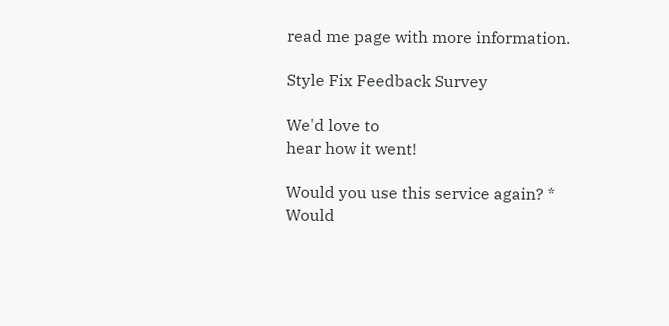read me page with more information.

Style Fix Feedback Survey

We'd love to
hear how it went!

Would you use this service again? *
Would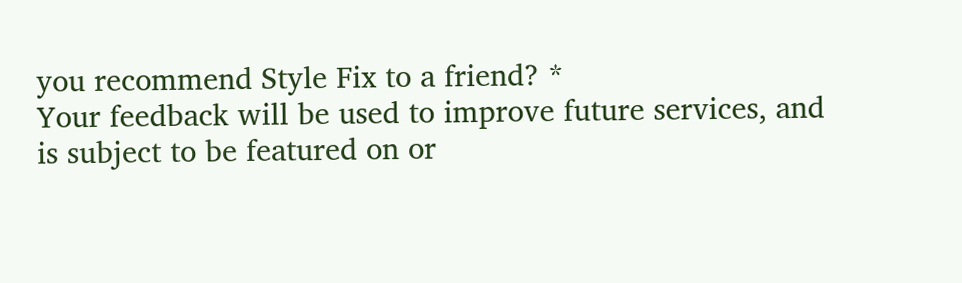you recommend Style Fix to a friend? *
Your feedback will be used to improve future services, and is subject to be featured on or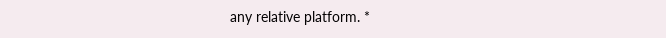any relative platform. *